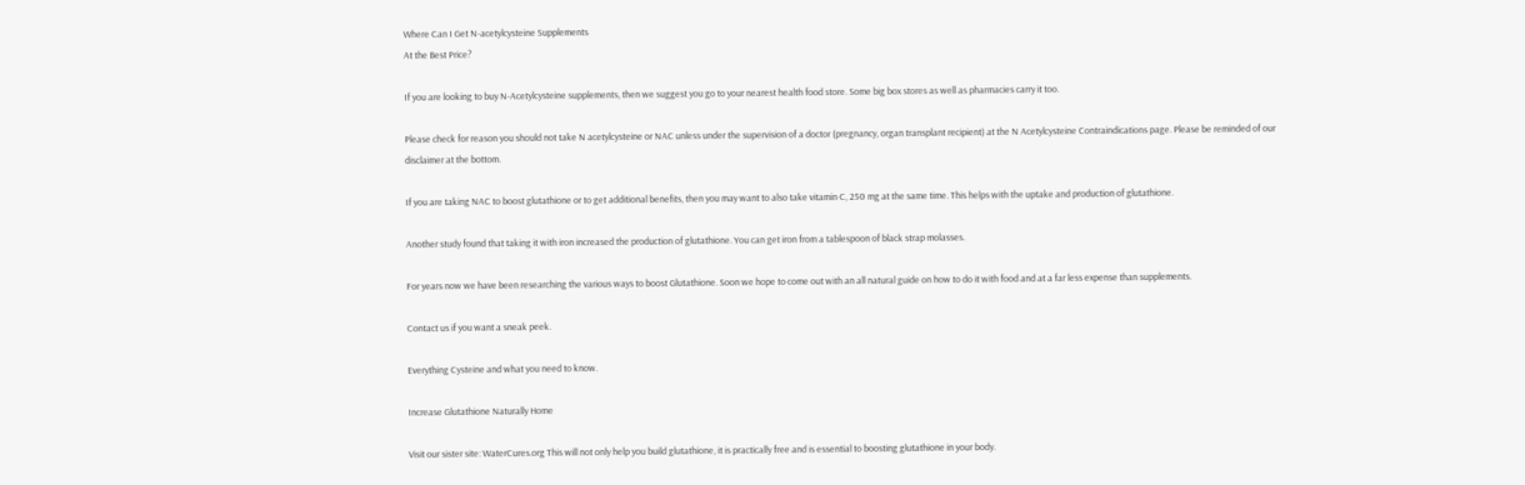Where Can I Get N-acetylcysteine Supplements
At the Best Price?

If you are looking to buy N-Acetylcysteine supplements, then we suggest you go to your nearest health food store. Some big box stores as well as pharmacies carry it too.

Please check for reason you should not take N acetylcysteine or NAC unless under the supervision of a doctor (pregnancy, organ transplant recipient) at the N Acetylcysteine Contraindications page. Please be reminded of our disclaimer at the bottom.

If you are taking NAC to boost glutathione or to get additional benefits, then you may want to also take vitamin C, 250 mg at the same time. This helps with the uptake and production of glutathione.

Another study found that taking it with iron increased the production of glutathione. You can get iron from a tablespoon of black strap molasses.

For years now we have been researching the various ways to boost Glutathione. Soon we hope to come out with an all natural guide on how to do it with food and at a far less expense than supplements.

Contact us if you want a sneak peek.

Everything Cysteine and what you need to know.

Increase Glutathione Naturally Home

Visit our sister site: WaterCures.org This will not only help you build glutathione, it is practically free and is essential to boosting glutathione in your body.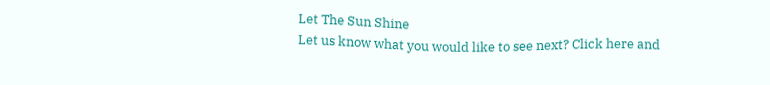Let The Sun Shine
Let us know what you would like to see next? Click here and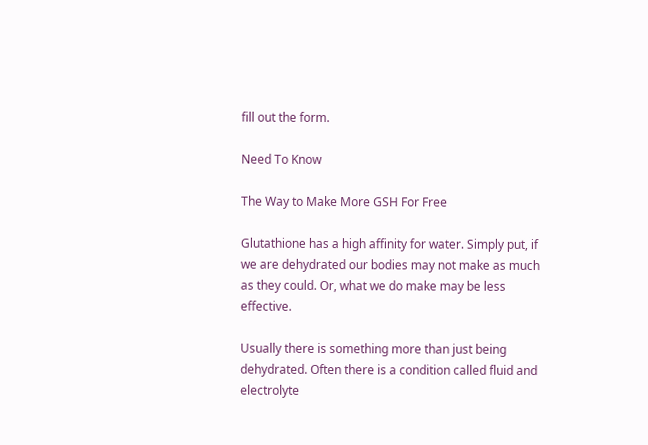fill out the form.

Need To Know

The Way to Make More GSH For Free

Glutathione has a high affinity for water. Simply put, if we are dehydrated our bodies may not make as much as they could. Or, what we do make may be less effective.

Usually there is something more than just being dehydrated. Often there is a condition called fluid and electrolyte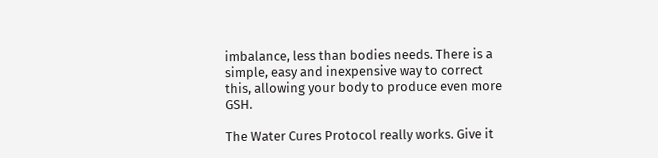imbalance, less than bodies needs. There is a simple, easy and inexpensive way to correct this, allowing your body to produce even more GSH.

The Water Cures Protocol really works. Give it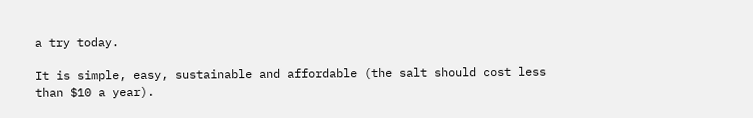a try today.

It is simple, easy, sustainable and affordable (the salt should cost less than $10 a year).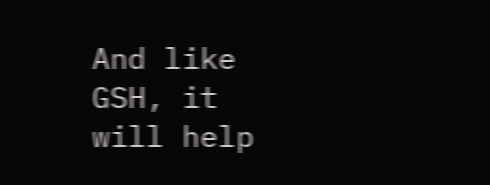And like GSH, it will help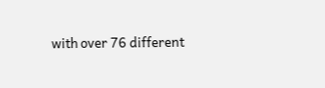with over 76 different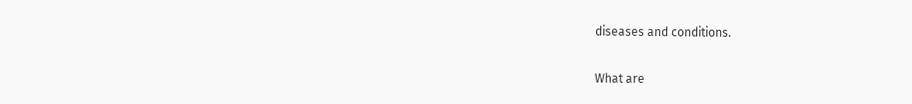diseases and conditions.

What are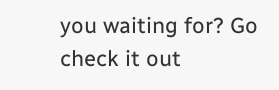you waiting for? Go check it out